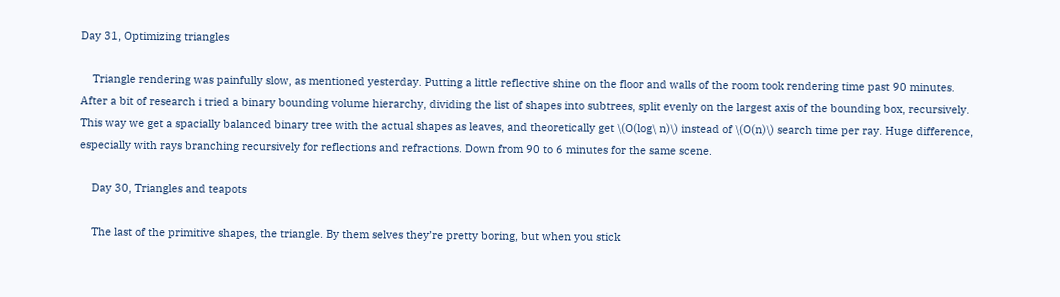Day 31, Optimizing triangles

    Triangle rendering was painfully slow, as mentioned yesterday. Putting a little reflective shine on the floor and walls of the room took rendering time past 90 minutes. After a bit of research i tried a binary bounding volume hierarchy, dividing the list of shapes into subtrees, split evenly on the largest axis of the bounding box, recursively. This way we get a spacially balanced binary tree with the actual shapes as leaves, and theoretically get \(O(log\ n)\) instead of \(O(n)\) search time per ray. Huge difference, especially with rays branching recursively for reflections and refractions. Down from 90 to 6 minutes for the same scene.

    Day 30, Triangles and teapots

    The last of the primitive shapes, the triangle. By them selves they’re pretty boring, but when you stick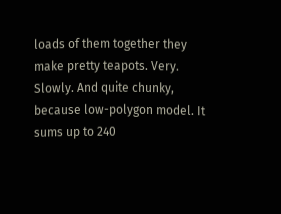loads of them together they make pretty teapots. Very. Slowly. And quite chunky, because low-polygon model. It sums up to 240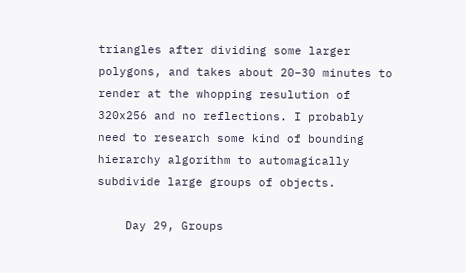triangles after dividing some larger polygons, and takes about 20–30 minutes to render at the whopping resulution of 320x256 and no reflections. I probably need to research some kind of bounding hierarchy algorithm to automagically subdivide large groups of objects.

    Day 29, Groups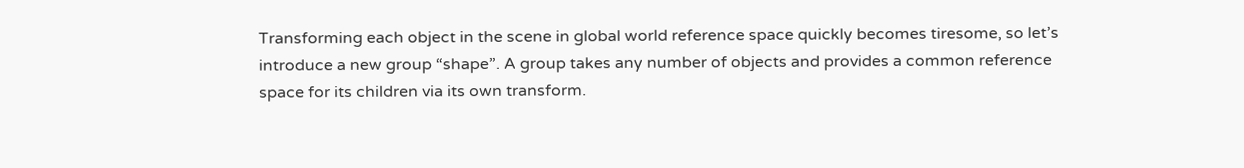Transforming each object in the scene in global world reference space quickly becomes tiresome, so let’s introduce a new group “shape”. A group takes any number of objects and provides a common reference space for its children via its own transform.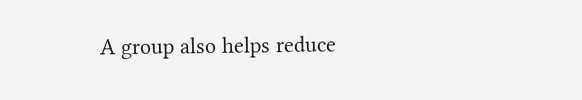A group also helps reduce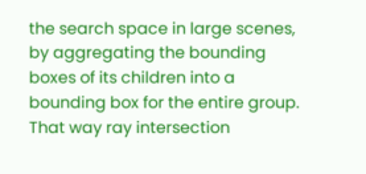the search space in large scenes, by aggregating the bounding boxes of its children into a bounding box for the entire group. That way ray intersection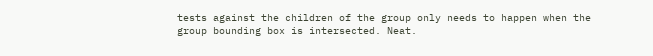tests against the children of the group only needs to happen when the group bounding box is intersected. Neat.